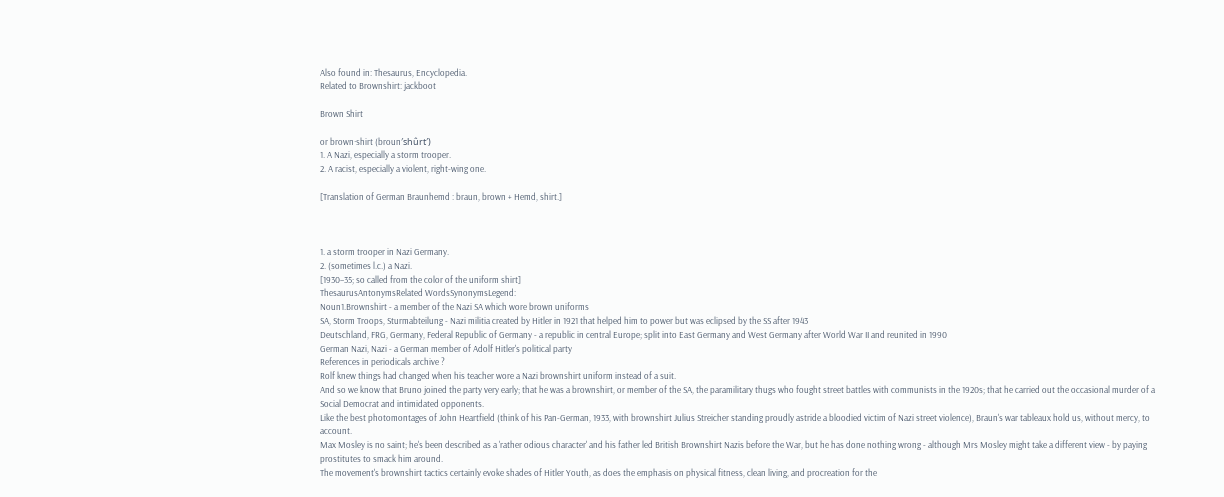Also found in: Thesaurus, Encyclopedia.
Related to Brownshirt: jackboot

Brown Shirt

or brown·shirt (broun′shûrt′)
1. A Nazi, especially a storm trooper.
2. A racist, especially a violent, right-wing one.

[Translation of German Braunhemd : braun, brown + Hemd, shirt.]



1. a storm trooper in Nazi Germany.
2. (sometimes l.c.) a Nazi.
[1930–35; so called from the color of the uniform shirt]
ThesaurusAntonymsRelated WordsSynonymsLegend:
Noun1.Brownshirt - a member of the Nazi SA which wore brown uniforms
SA, Storm Troops, Sturmabteilung - Nazi militia created by Hitler in 1921 that helped him to power but was eclipsed by the SS after 1943
Deutschland, FRG, Germany, Federal Republic of Germany - a republic in central Europe; split into East Germany and West Germany after World War II and reunited in 1990
German Nazi, Nazi - a German member of Adolf Hitler's political party
References in periodicals archive ?
Rolf knew things had changed when his teacher wore a Nazi brownshirt uniform instead of a suit.
And so we know that Bruno joined the party very early; that he was a brownshirt, or member of the SA, the paramilitary thugs who fought street battles with communists in the 1920s; that he carried out the occasional murder of a Social Democrat and intimidated opponents.
Like the best photomontages of John Heartfield (think of his Pan-German, 1933, with brownshirt Julius Streicher standing proudly astride a bloodied victim of Nazi street violence), Braun's war tableaux hold us, without mercy, to account.
Max Mosley is no saint; he's been described as a 'rather odious character' and his father led British Brownshirt Nazis before the War, but he has done nothing wrong - although Mrs Mosley might take a different view - by paying prostitutes to smack him around.
The movement's brownshirt tactics certainly evoke shades of Hitler Youth, as does the emphasis on physical fitness, clean living, and procreation for the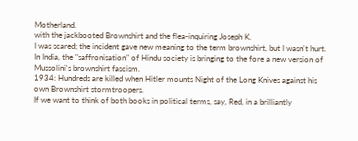Motherland.
with the jackbooted Brownshirt and the flea-inquiring Joseph K.
I was scared; the incident gave new meaning to the term brownshirt, but I wasn't hurt.
In India, the "saffronisation" of Hindu society is bringing to the fore a new version of Mussolini's brownshirt fascism.
1934: Hundreds are killed when Hitler mounts Night of the Long Knives against his own Brownshirt stormtroopers.
If we want to think of both books in political terms, say, Red, in a brilliantly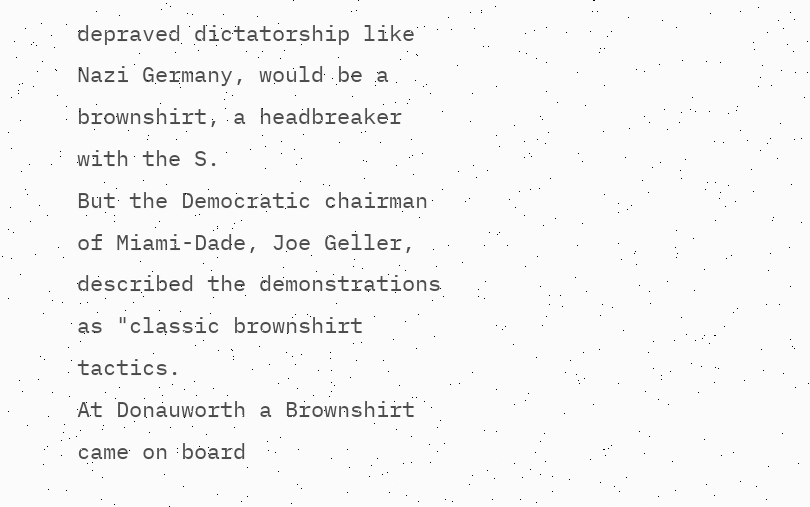depraved dictatorship like Nazi Germany, would be a brownshirt, a headbreaker with the S.
But the Democratic chairman of Miami-Dade, Joe Geller, described the demonstrations as "classic brownshirt tactics.
At Donauworth a Brownshirt came on board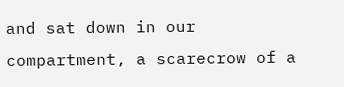and sat down in our compartment, a scarecrow of a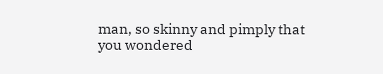man, so skinny and pimply that you wondered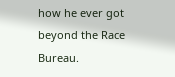how he ever got beyond the Race Bureau.